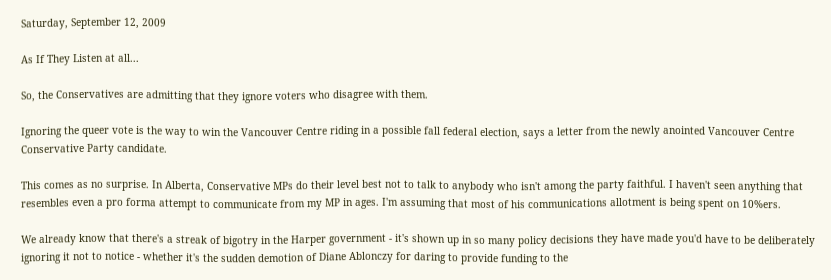Saturday, September 12, 2009

As If They Listen at all...

So, the Conservatives are admitting that they ignore voters who disagree with them.

Ignoring the queer vote is the way to win the Vancouver Centre riding in a possible fall federal election, says a letter from the newly anointed Vancouver Centre Conservative Party candidate.

This comes as no surprise. In Alberta, Conservative MPs do their level best not to talk to anybody who isn't among the party faithful. I haven't seen anything that resembles even a pro forma attempt to communicate from my MP in ages. I'm assuming that most of his communications allotment is being spent on 10%ers.

We already know that there's a streak of bigotry in the Harper government - it's shown up in so many policy decisions they have made you'd have to be deliberately ignoring it not to notice - whether it's the sudden demotion of Diane Ablonczy for daring to provide funding to the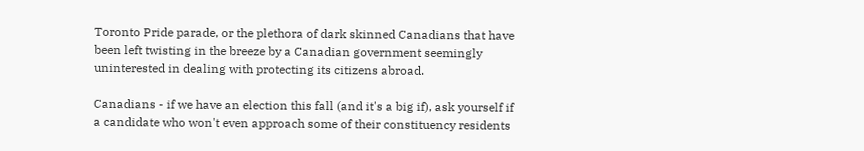Toronto Pride parade, or the plethora of dark skinned Canadians that have been left twisting in the breeze by a Canadian government seemingly uninterested in dealing with protecting its citizens abroad.

Canadians - if we have an election this fall (and it's a big if), ask yourself if a candidate who won't even approach some of their constituency residents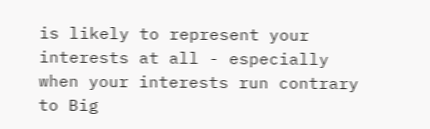is likely to represent your interests at all - especially when your interests run contrary to Big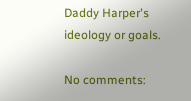Daddy Harper's ideology or goals.

No comments: